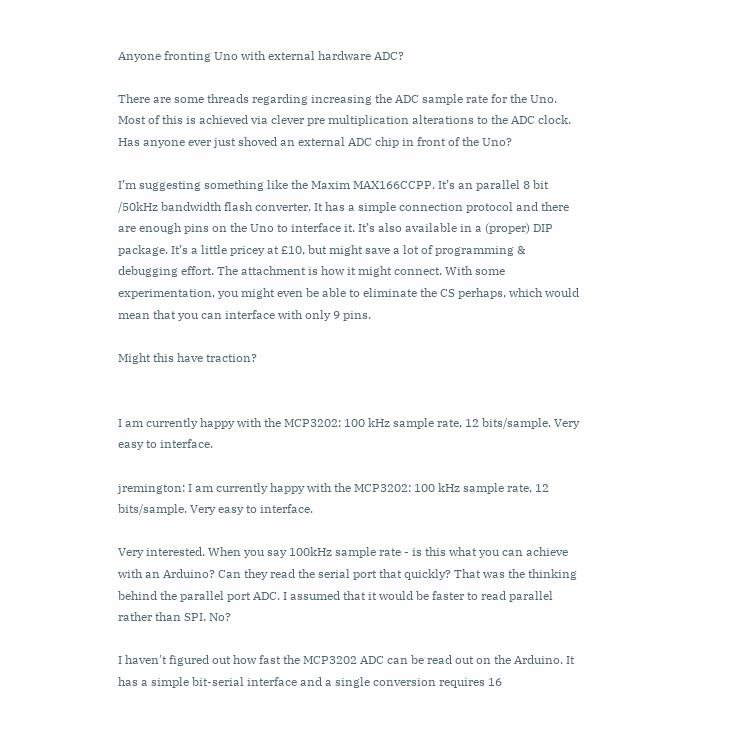Anyone fronting Uno with external hardware ADC?

There are some threads regarding increasing the ADC sample rate for the Uno. Most of this is achieved via clever pre multiplication alterations to the ADC clock. Has anyone ever just shoved an external ADC chip in front of the Uno?

I’m suggesting something like the Maxim MAX166CCPP. It’s an parallel 8 bit /50kHz bandwidth flash converter. It has a simple connection protocol and there are enough pins on the Uno to interface it. It’s also available in a (proper) DIP package. It’s a little pricey at £10, but might save a lot of programming & debugging effort. The attachment is how it might connect. With some experimentation, you might even be able to eliminate the CS perhaps, which would mean that you can interface with only 9 pins.

Might this have traction?


I am currently happy with the MCP3202: 100 kHz sample rate, 12 bits/sample. Very easy to interface.

jremington: I am currently happy with the MCP3202: 100 kHz sample rate, 12 bits/sample. Very easy to interface.

Very interested. When you say 100kHz sample rate - is this what you can achieve with an Arduino? Can they read the serial port that quickly? That was the thinking behind the parallel port ADC. I assumed that it would be faster to read parallel rather than SPI. No?

I haven't figured out how fast the MCP3202 ADC can be read out on the Arduino. It has a simple bit-serial interface and a single conversion requires 16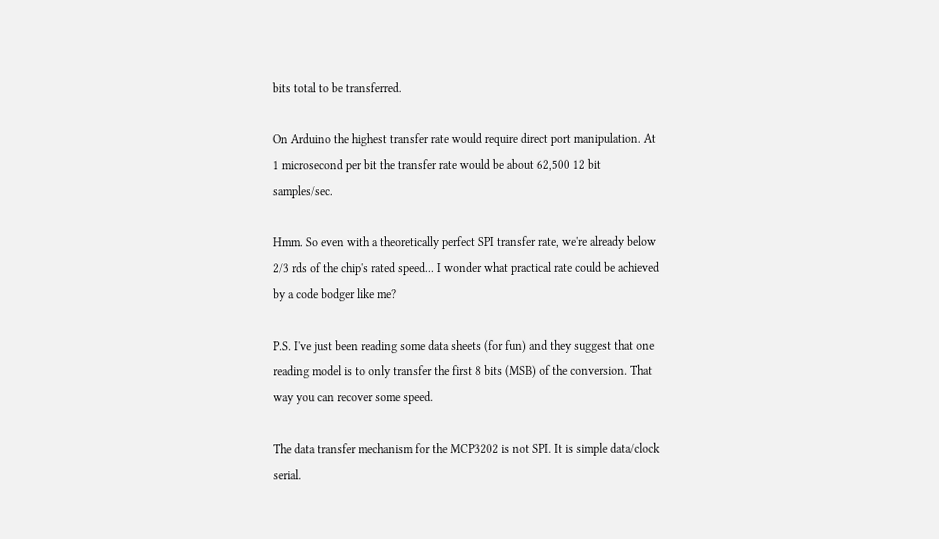bits total to be transferred.

On Arduino the highest transfer rate would require direct port manipulation. At 1 microsecond per bit the transfer rate would be about 62,500 12 bit samples/sec.

Hmm. So even with a theoretically perfect SPI transfer rate, we're already below 2/3 rds of the chip's rated speed... I wonder what practical rate could be achieved by a code bodger like me?

P.S. I've just been reading some data sheets (for fun) and they suggest that one reading model is to only transfer the first 8 bits (MSB) of the conversion. That way you can recover some speed.

The data transfer mechanism for the MCP3202 is not SPI. It is simple data/clock serial.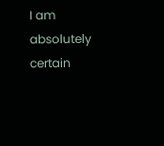I am absolutely certain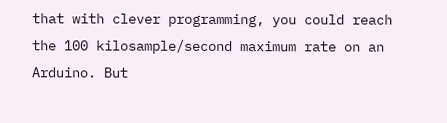that with clever programming, you could reach the 100 kilosample/second maximum rate on an Arduino. But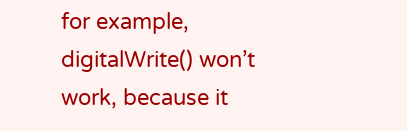for example, digitalWrite() won’t work, because it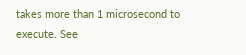takes more than 1 microsecond to execute. See